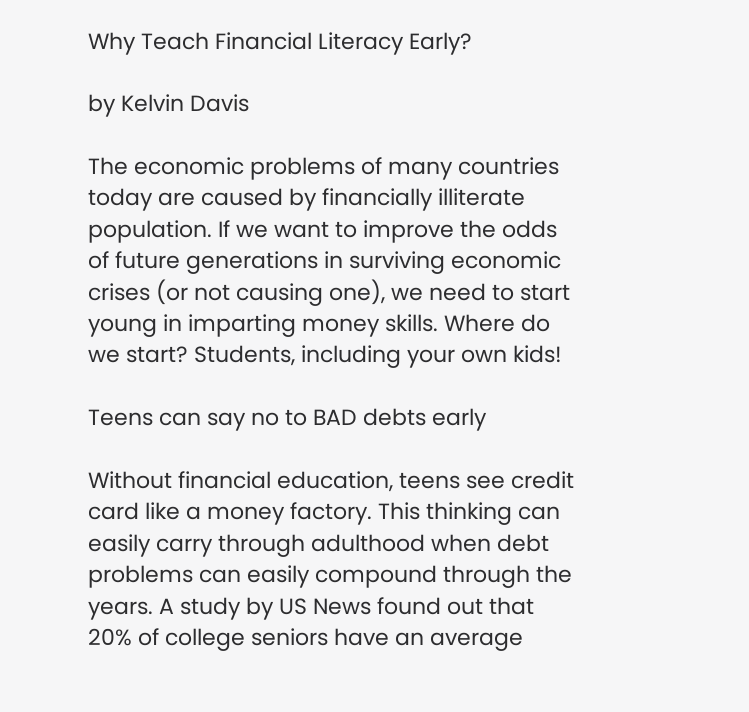Why Teach Financial Literacy Early?

by Kelvin Davis

The economic problems of many countries today are caused by financially illiterate population. If we want to improve the odds of future generations in surviving economic crises (or not causing one), we need to start young in imparting money skills. Where do we start? Students, including your own kids!

Teens can say no to BAD debts early

Without financial education, teens see credit card like a money factory. This thinking can easily carry through adulthood when debt problems can easily compound through the years. A study by US News found out that 20% of college seniors have an average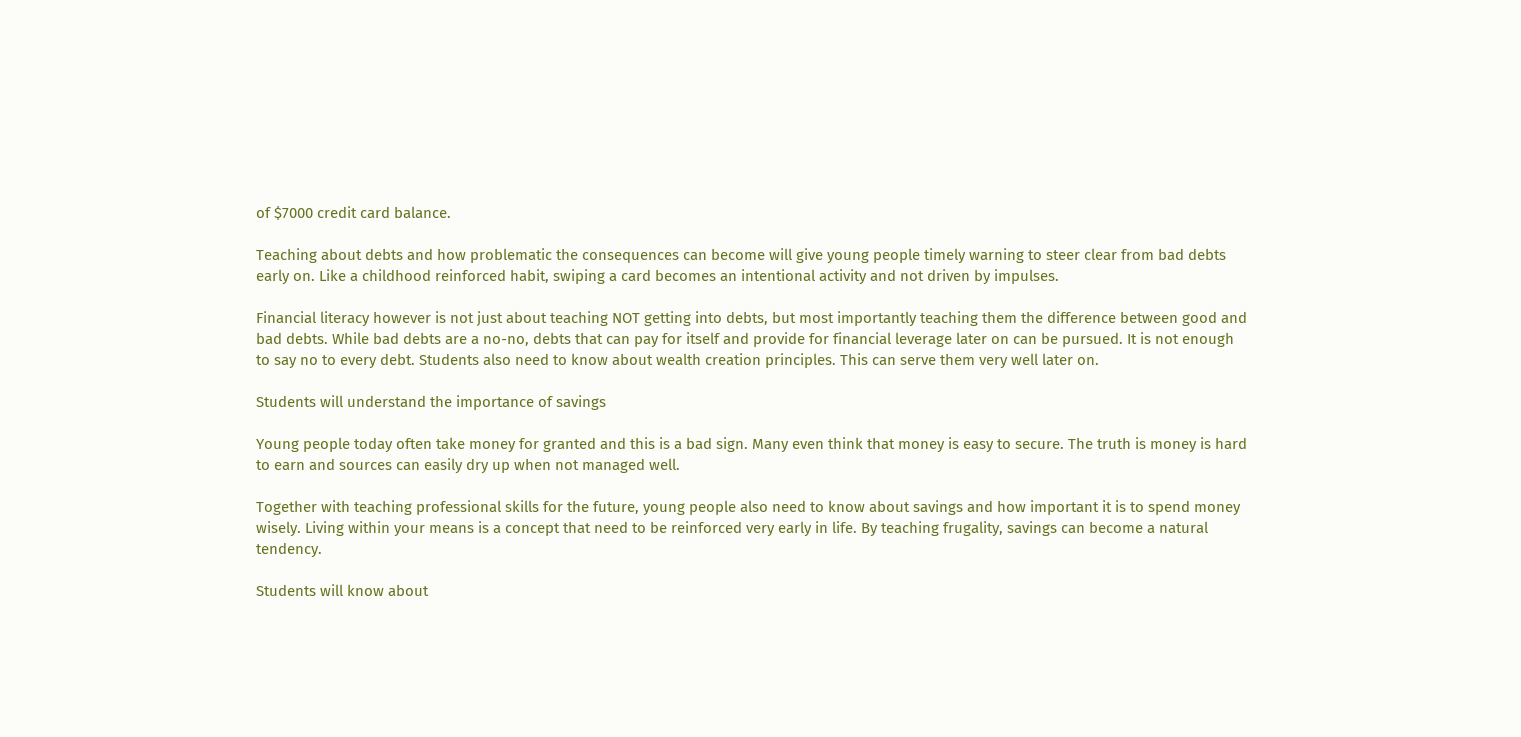of $7000 credit card balance.

Teaching about debts and how problematic the consequences can become will give young people timely warning to steer clear from bad debts early on. Like a childhood reinforced habit, swiping a card becomes an intentional activity and not driven by impulses.

Financial literacy however is not just about teaching NOT getting into debts, but most importantly teaching them the difference between good and bad debts. While bad debts are a no-no, debts that can pay for itself and provide for financial leverage later on can be pursued. It is not enough to say no to every debt. Students also need to know about wealth creation principles. This can serve them very well later on.

Students will understand the importance of savings

Young people today often take money for granted and this is a bad sign. Many even think that money is easy to secure. The truth is money is hard to earn and sources can easily dry up when not managed well.

Together with teaching professional skills for the future, young people also need to know about savings and how important it is to spend money wisely. Living within your means is a concept that need to be reinforced very early in life. By teaching frugality, savings can become a natural tendency.

Students will know about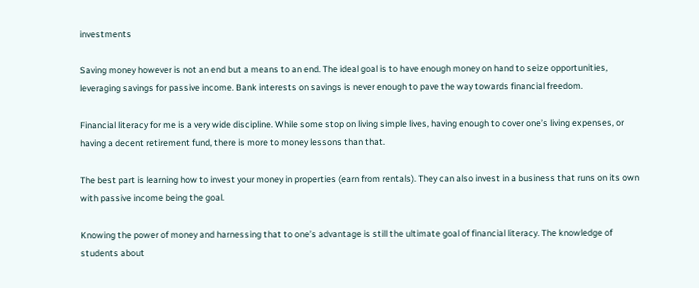investments

Saving money however is not an end but a means to an end. The ideal goal is to have enough money on hand to seize opportunities, leveraging savings for passive income. Bank interests on savings is never enough to pave the way towards financial freedom.

Financial literacy for me is a very wide discipline. While some stop on living simple lives, having enough to cover one’s living expenses, or having a decent retirement fund, there is more to money lessons than that.

The best part is learning how to invest your money in properties (earn from rentals). They can also invest in a business that runs on its own with passive income being the goal.

Knowing the power of money and harnessing that to one’s advantage is still the ultimate goal of financial literacy. The knowledge of students about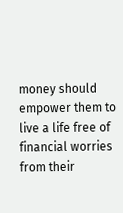money should empower them to live a life free of financial worries from their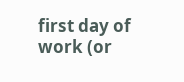first day of work (or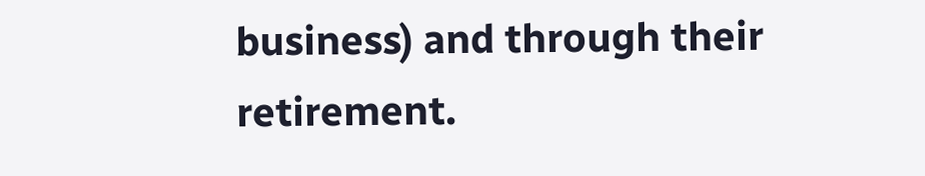business) and through their retirement.